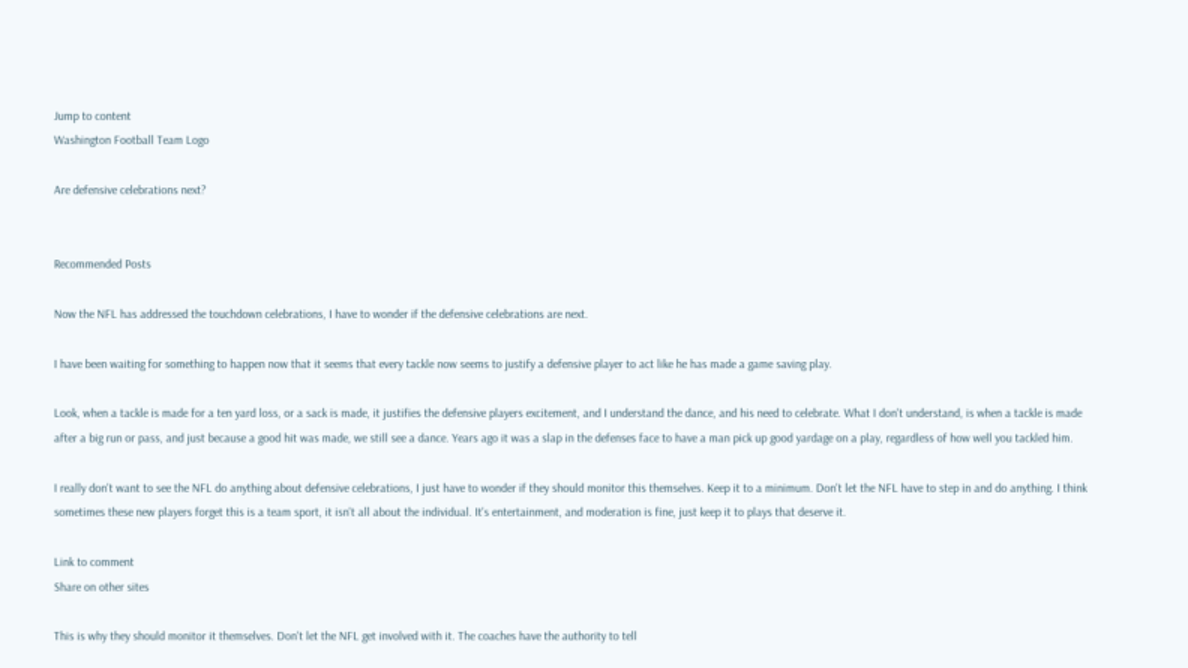Jump to content
Washington Football Team Logo

Are defensive celebrations next?


Recommended Posts

Now the NFL has addressed the touchdown celebrations, I have to wonder if the defensive celebrations are next.

I have been waiting for something to happen now that it seems that every tackle now seems to justify a defensive player to act like he has made a game saving play.

Look, when a tackle is made for a ten yard loss, or a sack is made, it justifies the defensive players excitement, and I understand the dance, and his need to celebrate. What I don't understand, is when a tackle is made after a big run or pass, and just because a good hit was made, we still see a dance. Years ago it was a slap in the defenses face to have a man pick up good yardage on a play, regardless of how well you tackled him.

I really don't want to see the NFL do anything about defensive celebrations, I just have to wonder if they should monitor this themselves. Keep it to a minimum. Don't let the NFL have to step in and do anything. I think sometimes these new players forget this is a team sport, it isn't all about the individual. It's entertainment, and moderation is fine, just keep it to plays that deserve it.

Link to comment
Share on other sites

This is why they should monitor it themselves. Don't let the NFL get involved with it. The coaches have the authority to tell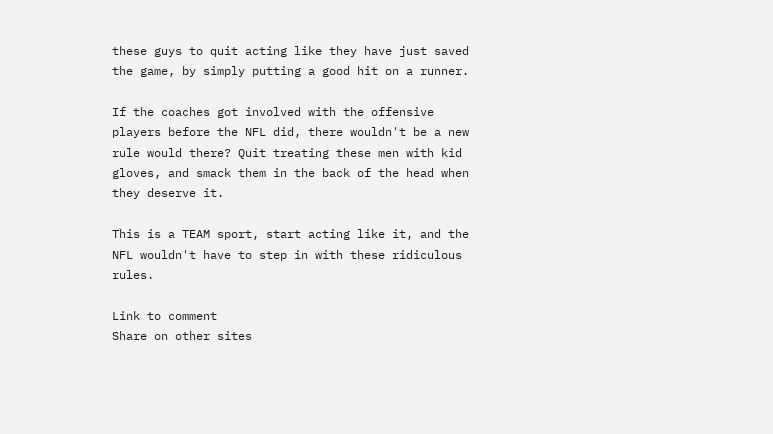these guys to quit acting like they have just saved the game, by simply putting a good hit on a runner.

If the coaches got involved with the offensive players before the NFL did, there wouldn't be a new rule would there? Quit treating these men with kid gloves, and smack them in the back of the head when they deserve it.

This is a TEAM sport, start acting like it, and the NFL wouldn't have to step in with these ridiculous rules.

Link to comment
Share on other sites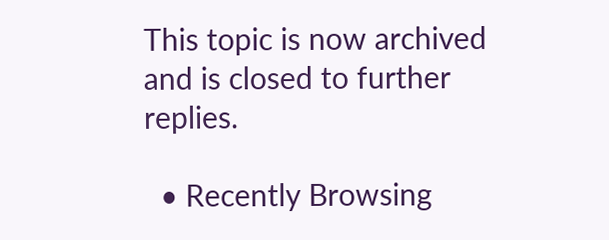This topic is now archived and is closed to further replies.

  • Recently Browsing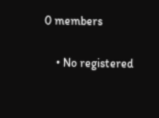0 members

    • No registered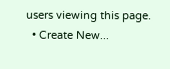users viewing this page.
  • Create New...